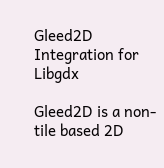Gleed2D Integration for Libgdx

Gleed2D is a non-tile based 2D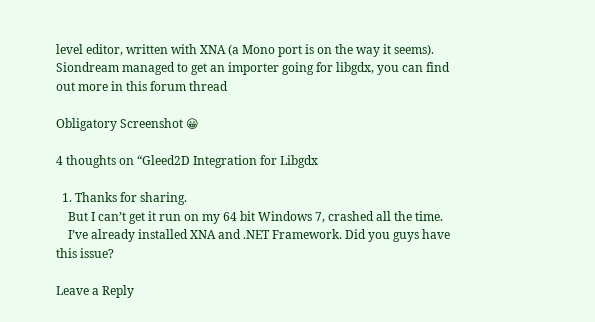level editor, written with XNA (a Mono port is on the way it seems). Siondream managed to get an importer going for libgdx, you can find out more in this forum thread

Obligatory Screenshot 😀

4 thoughts on “Gleed2D Integration for Libgdx

  1. Thanks for sharing.
    But I can’t get it run on my 64 bit Windows 7, crashed all the time.
    I’ve already installed XNA and .NET Framework. Did you guys have this issue?

Leave a Reply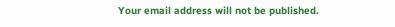Your email address will not be published.